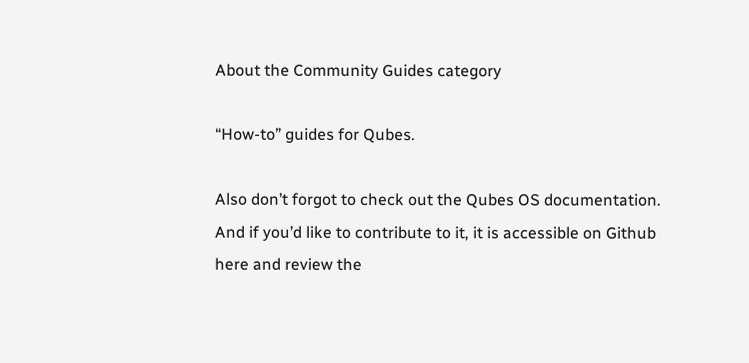About the Community Guides category

“How-to” guides for Qubes.

Also don’t forgot to check out the Qubes OS documentation. And if you’d like to contribute to it, it is accessible on Github here and review the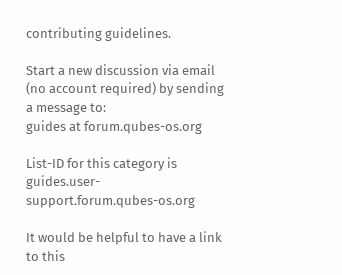contributing guidelines.

Start a new discussion via email (no account required) by sending a message to:
guides at forum.qubes-os.org

List-ID for this category is guides.user-support.forum.qubes-os.org

It would be helpful to have a link to this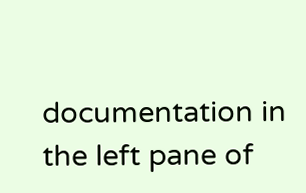documentation in the left pane of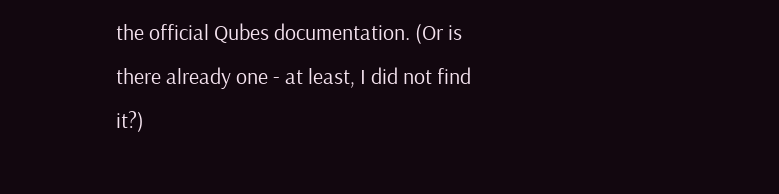the official Qubes documentation. (Or is there already one - at least, I did not find it?)